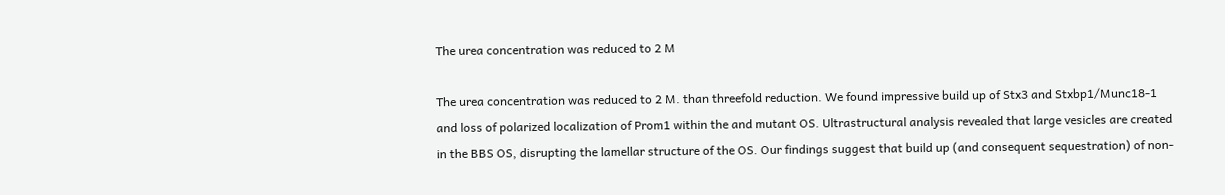The urea concentration was reduced to 2 M

The urea concentration was reduced to 2 M. than threefold reduction. We found impressive build up of Stx3 and Stxbp1/Munc18-1 and loss of polarized localization of Prom1 within the and mutant OS. Ultrastructural analysis revealed that large vesicles are created in the BBS OS, disrupting the lamellar structure of the OS. Our findings suggest that build up (and consequent sequestration) of non-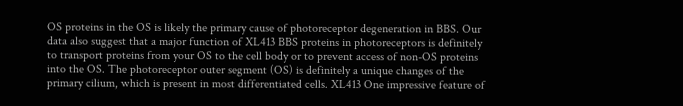OS proteins in the OS is likely the primary cause of photoreceptor degeneration in BBS. Our data also suggest that a major function of XL413 BBS proteins in photoreceptors is definitely to transport proteins from your OS to the cell body or to prevent access of non-OS proteins into the OS. The photoreceptor outer segment (OS) is definitely a unique changes of the primary cilium, which is present in most differentiated cells. XL413 One impressive feature of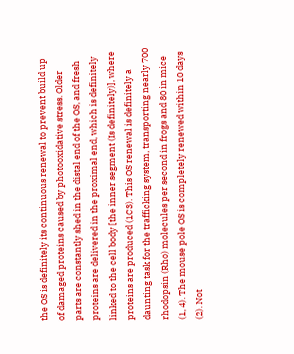the OS is definitely its continuous renewal to prevent build up of damaged proteins caused by photooxidative stress. Older parts are constantly shed in the distal end of the OS, and fresh proteins are delivered in the proximal end, which is definitely linked to the cell body [the inner segment (Is definitely)], where proteins are produced (1C3). This OS renewal is definitely a daunting task for the trafficking system, transporting nearly 700 rhodopsin (Rho) molecules per second in frogs and 80 in mice (1, 4). The mouse pole OS is completely renewed within 10 days (2). Not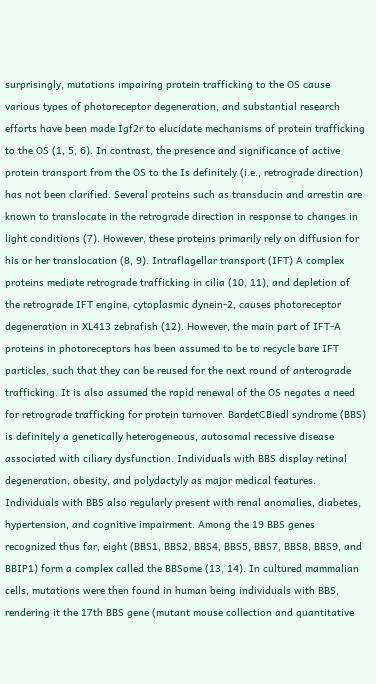surprisingly, mutations impairing protein trafficking to the OS cause various types of photoreceptor degeneration, and substantial research efforts have been made Igf2r to elucidate mechanisms of protein trafficking to the OS (1, 5, 6). In contrast, the presence and significance of active protein transport from the OS to the Is definitely (i.e., retrograde direction) has not been clarified. Several proteins such as transducin and arrestin are known to translocate in the retrograde direction in response to changes in light conditions (7). However, these proteins primarily rely on diffusion for his or her translocation (8, 9). Intraflagellar transport (IFT) A complex proteins mediate retrograde trafficking in cilia (10, 11), and depletion of the retrograde IFT engine, cytoplasmic dynein-2, causes photoreceptor degeneration in XL413 zebrafish (12). However, the main part of IFT-A proteins in photoreceptors has been assumed to be to recycle bare IFT particles, such that they can be reused for the next round of anterograde trafficking. It is also assumed the rapid renewal of the OS negates a need for retrograde trafficking for protein turnover. BardetCBiedl syndrome (BBS) is definitely a genetically heterogeneous, autosomal recessive disease associated with ciliary dysfunction. Individuals with BBS display retinal degeneration, obesity, and polydactyly as major medical features. Individuals with BBS also regularly present with renal anomalies, diabetes, hypertension, and cognitive impairment. Among the 19 BBS genes recognized thus far, eight (BBS1, BBS2, BBS4, BBS5, BBS7, BBS8, BBS9, and BBIP1) form a complex called the BBSome (13, 14). In cultured mammalian cells, mutations were then found in human being individuals with BBS, rendering it the 17th BBS gene (mutant mouse collection and quantitative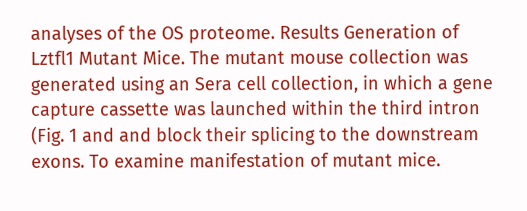analyses of the OS proteome. Results Generation of Lztfl1 Mutant Mice. The mutant mouse collection was generated using an Sera cell collection, in which a gene capture cassette was launched within the third intron (Fig. 1 and and block their splicing to the downstream exons. To examine manifestation of mutant mice.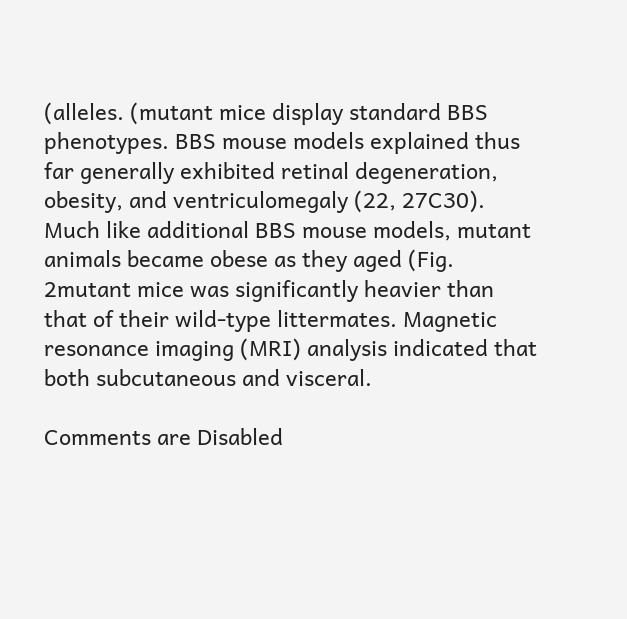(alleles. (mutant mice display standard BBS phenotypes. BBS mouse models explained thus far generally exhibited retinal degeneration, obesity, and ventriculomegaly (22, 27C30). Much like additional BBS mouse models, mutant animals became obese as they aged (Fig. 2mutant mice was significantly heavier than that of their wild-type littermates. Magnetic resonance imaging (MRI) analysis indicated that both subcutaneous and visceral.

Comments are Disabled